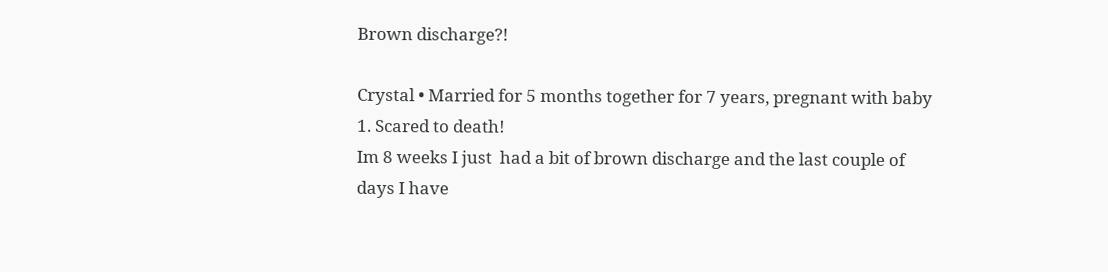Brown discharge?!

Crystal • Married for 5 months together for 7 years, pregnant with baby 1. Scared to death!
Im 8 weeks I just  had a bit of brown discharge and the last couple of days I have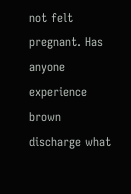not felt pregnant. Has anyone experience brown discharge what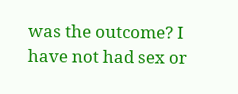was the outcome? I have not had sex or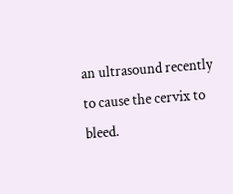an ultrasound recently to cause the cervix to bleed.